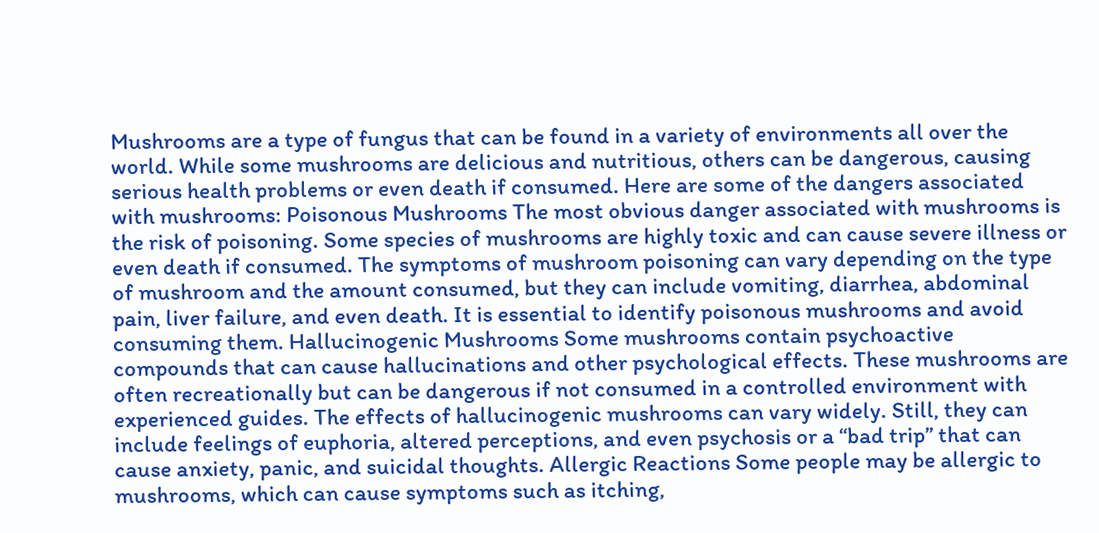Mushrooms are a type of fungus that can be found in a variety of environments all over the world. While some mushrooms are delicious and nutritious, others can be dangerous, causing serious health problems or even death if consumed. Here are some of the dangers associated with mushrooms: Poisonous Mushrooms The most obvious danger associated with mushrooms is the risk of poisoning. Some species of mushrooms are highly toxic and can cause severe illness or even death if consumed. The symptoms of mushroom poisoning can vary depending on the type of mushroom and the amount consumed, but they can include vomiting, diarrhea, abdominal pain, liver failure, and even death. It is essential to identify poisonous mushrooms and avoid consuming them. Hallucinogenic Mushrooms Some mushrooms contain psychoactive compounds that can cause hallucinations and other psychological effects. These mushrooms are often recreationally but can be dangerous if not consumed in a controlled environment with experienced guides. The effects of hallucinogenic mushrooms can vary widely. Still, they can include feelings of euphoria, altered perceptions, and even psychosis or a “bad trip” that can cause anxiety, panic, and suicidal thoughts. Allergic Reactions Some people may be allergic to mushrooms, which can cause symptoms such as itching,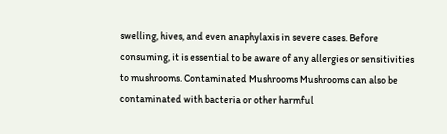swelling, hives, and even anaphylaxis in severe cases. Before consuming, it is essential to be aware of any allergies or sensitivities to mushrooms. Contaminated Mushrooms Mushrooms can also be contaminated with bacteria or other harmful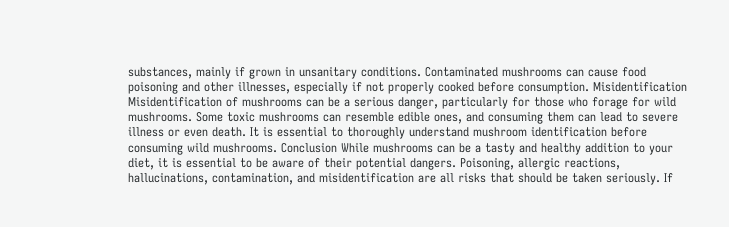substances, mainly if grown in unsanitary conditions. Contaminated mushrooms can cause food poisoning and other illnesses, especially if not properly cooked before consumption. Misidentification Misidentification of mushrooms can be a serious danger, particularly for those who forage for wild mushrooms. Some toxic mushrooms can resemble edible ones, and consuming them can lead to severe illness or even death. It is essential to thoroughly understand mushroom identification before consuming wild mushrooms. Conclusion While mushrooms can be a tasty and healthy addition to your diet, it is essential to be aware of their potential dangers. Poisoning, allergic reactions, hallucinations, contamination, and misidentification are all risks that should be taken seriously. If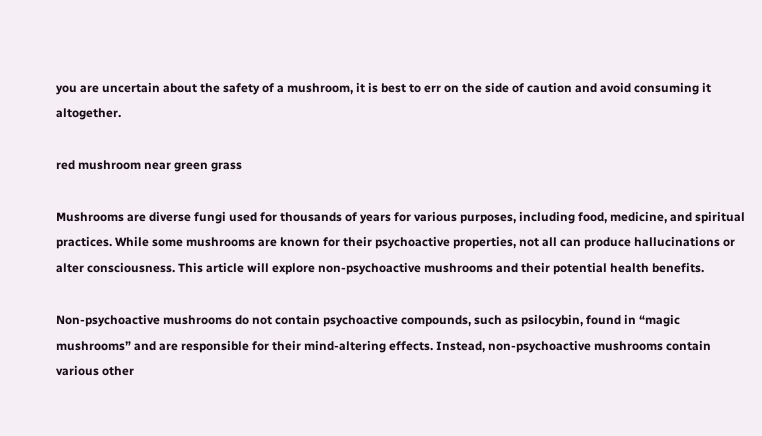you are uncertain about the safety of a mushroom, it is best to err on the side of caution and avoid consuming it altogether.

red mushroom near green grass

Mushrooms are diverse fungi used for thousands of years for various purposes, including food, medicine, and spiritual practices. While some mushrooms are known for their psychoactive properties, not all can produce hallucinations or alter consciousness. This article will explore non-psychoactive mushrooms and their potential health benefits.

Non-psychoactive mushrooms do not contain psychoactive compounds, such as psilocybin, found in “magic mushrooms” and are responsible for their mind-altering effects. Instead, non-psychoactive mushrooms contain various other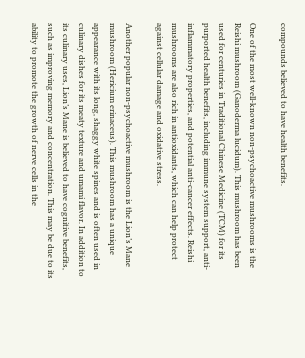compounds believed to have health benefits.

One of the most well-known non-psychoactive mushrooms is the Reishi mushroom (Ganoderma lucidum). This mushroom has been used for centuries in Traditional Chinese Medicine (TCM) for its purported health benefits, including immune system support, anti-inflammatory properties, and potential anti-cancer effects. Reishi mushrooms are also rich in antioxidants, which can help protect against cellular damage and oxidative stress.

Another popular non-psychoactive mushroom is the Lion’s Mane mushroom (Hericium erinaceus). This mushroom has a unique appearance with its long, shaggy white spines and is often used in culinary dishes for its meaty texture and umami flavor. In addition to its culinary uses, Lion’s Mane is believed to have cognitive benefits, such as improving memory and concentration. This may be due to its ability to promote the growth of nerve cells in the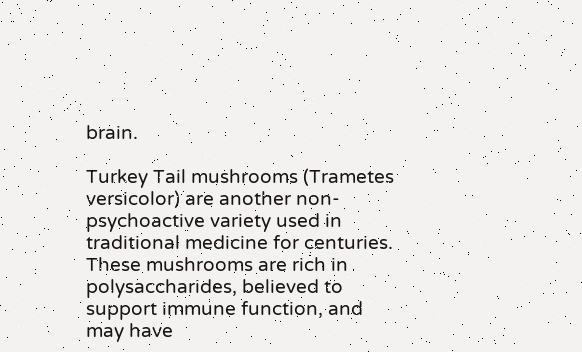brain.

Turkey Tail mushrooms (Trametes versicolor) are another non-psychoactive variety used in traditional medicine for centuries. These mushrooms are rich in polysaccharides, believed to support immune function, and may have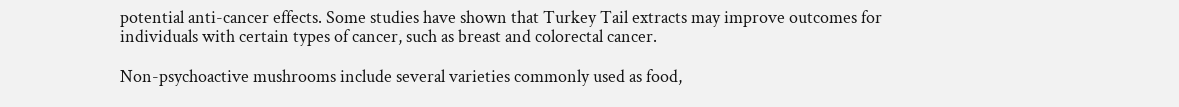potential anti-cancer effects. Some studies have shown that Turkey Tail extracts may improve outcomes for individuals with certain types of cancer, such as breast and colorectal cancer.

Non-psychoactive mushrooms include several varieties commonly used as food,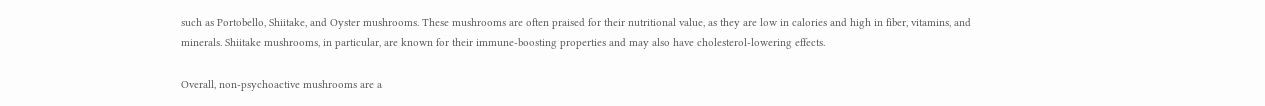such as Portobello, Shiitake, and Oyster mushrooms. These mushrooms are often praised for their nutritional value, as they are low in calories and high in fiber, vitamins, and minerals. Shiitake mushrooms, in particular, are known for their immune-boosting properties and may also have cholesterol-lowering effects.

Overall, non-psychoactive mushrooms are a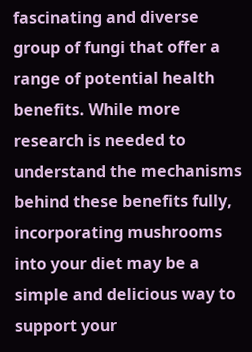fascinating and diverse group of fungi that offer a range of potential health benefits. While more research is needed to understand the mechanisms behind these benefits fully, incorporating mushrooms into your diet may be a simple and delicious way to support your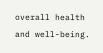overall health and well-being.